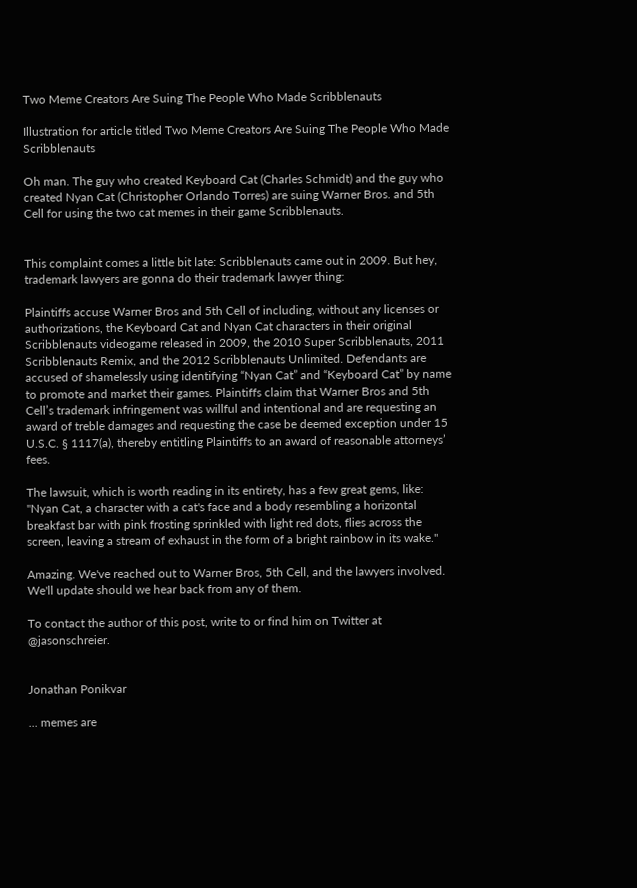Two Meme Creators Are Suing The People Who Made Scribblenauts

Illustration for article titled Two Meme Creators Are Suing The People Who Made Scribblenauts

Oh man. The guy who created Keyboard Cat (Charles Schmidt) and the guy who created Nyan Cat (Christopher Orlando Torres) are suing Warner Bros. and 5th Cell for using the two cat memes in their game Scribblenauts.


This complaint comes a little bit late: Scribblenauts came out in 2009. But hey, trademark lawyers are gonna do their trademark lawyer thing:

Plaintiffs accuse Warner Bros and 5th Cell of including, without any licenses or authorizations, the Keyboard Cat and Nyan Cat characters in their original Scribblenauts videogame released in 2009, the 2010 Super Scribblenauts, 2011 Scribblenauts Remix, and the 2012 Scribblenauts Unlimited. Defendants are accused of shamelessly using identifying “Nyan Cat” and “Keyboard Cat” by name to promote and market their games. Plaintiffs claim that Warner Bros and 5th Cell’s trademark infringement was willful and intentional and are requesting an award of treble damages and requesting the case be deemed exception under 15 U.S.C. § 1117(a), thereby entitling Plaintiffs to an award of reasonable attorneys’ fees.

The lawsuit, which is worth reading in its entirety, has a few great gems, like: "Nyan Cat, a character with a cat's face and a body resembling a horizontal breakfast bar with pink frosting sprinkled with light red dots, flies across the screen, leaving a stream of exhaust in the form of a bright rainbow in its wake."

Amazing. We've reached out to Warner Bros, 5th Cell, and the lawyers involved. We'll update should we hear back from any of them.

To contact the author of this post, write to or find him on Twitter at @jasonschreier.


Jonathan Ponikvar

... memes are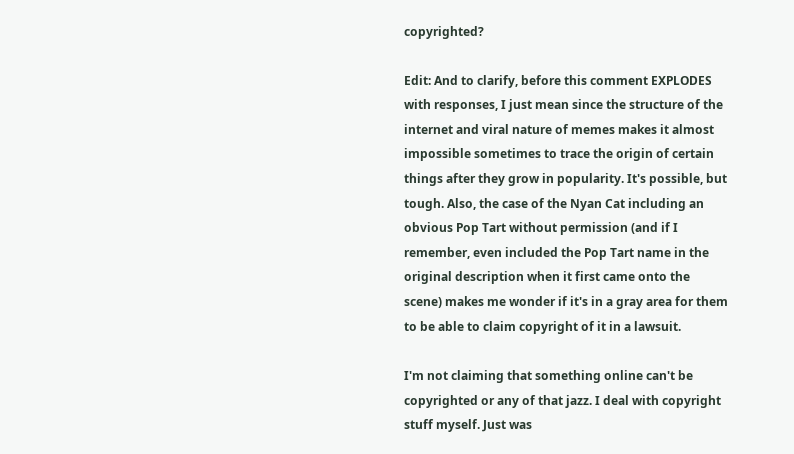copyrighted?

Edit: And to clarify, before this comment EXPLODES with responses, I just mean since the structure of the internet and viral nature of memes makes it almost impossible sometimes to trace the origin of certain things after they grow in popularity. It's possible, but tough. Also, the case of the Nyan Cat including an obvious Pop Tart without permission (and if I remember, even included the Pop Tart name in the original description when it first came onto the scene) makes me wonder if it's in a gray area for them to be able to claim copyright of it in a lawsuit.

I'm not claiming that something online can't be copyrighted or any of that jazz. I deal with copyright stuff myself. Just was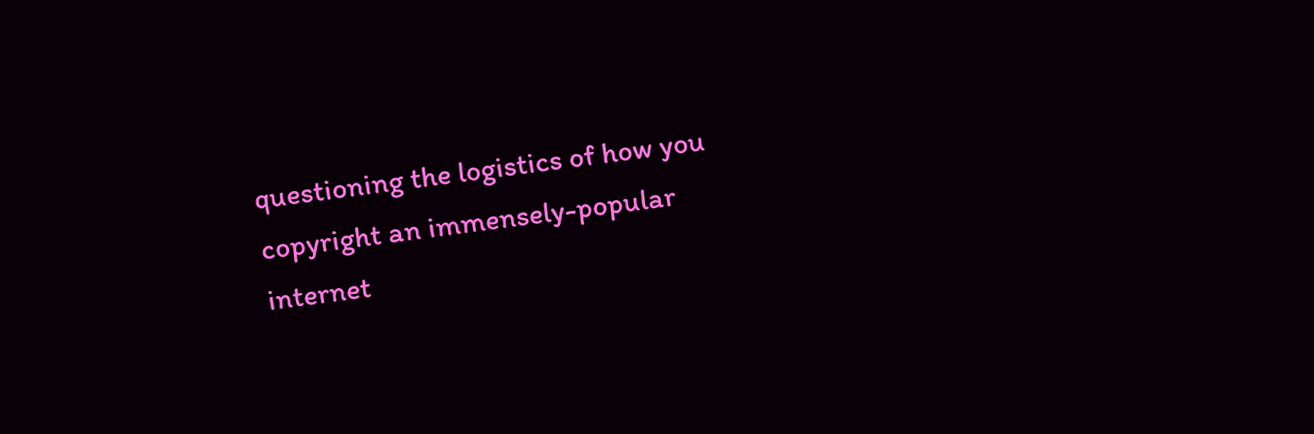questioning the logistics of how you copyright an immensely-popular internet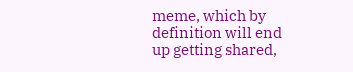meme, which by definition will end up getting shared,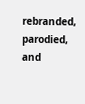rebranded, parodied, and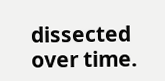dissected over time.